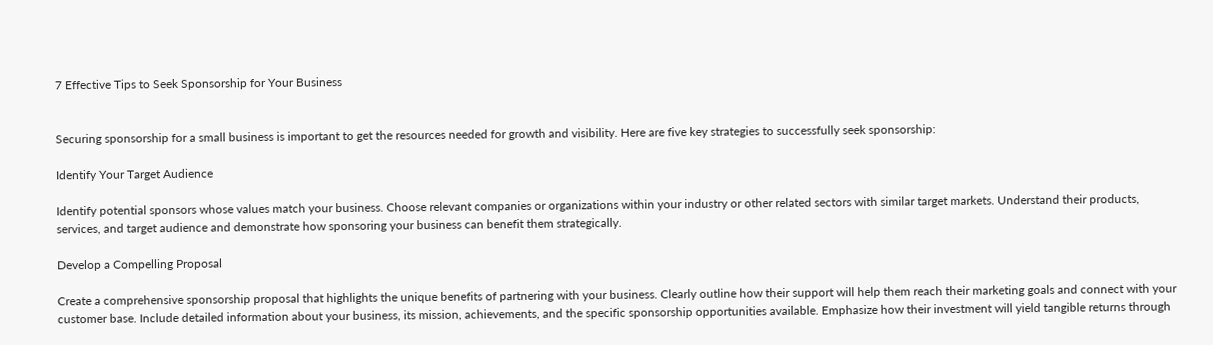7 Effective Tips to Seek Sponsorship for Your Business


Securing sponsorship for a small business is important to get the resources needed for growth and visibility. Here are five key strategies to successfully seek sponsorship:

Identify Your Target Audience

Identify potential sponsors whose values match your business. Choose relevant companies or organizations within your industry or other related sectors with similar target markets. Understand their products, services, and target audience and demonstrate how sponsoring your business can benefit them strategically.

Develop a Compelling Proposal

Create a comprehensive sponsorship proposal that highlights the unique benefits of partnering with your business. Clearly outline how their support will help them reach their marketing goals and connect with your customer base. Include detailed information about your business, its mission, achievements, and the specific sponsorship opportunities available. Emphasize how their investment will yield tangible returns through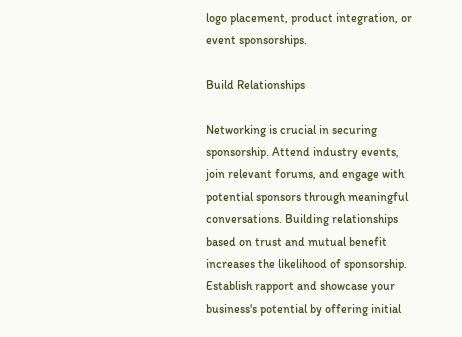logo placement, product integration, or event sponsorships.

Build Relationships

Networking is crucial in securing sponsorship. Attend industry events, join relevant forums, and engage with potential sponsors through meaningful conversations. Building relationships based on trust and mutual benefit increases the likelihood of sponsorship. Establish rapport and showcase your business's potential by offering initial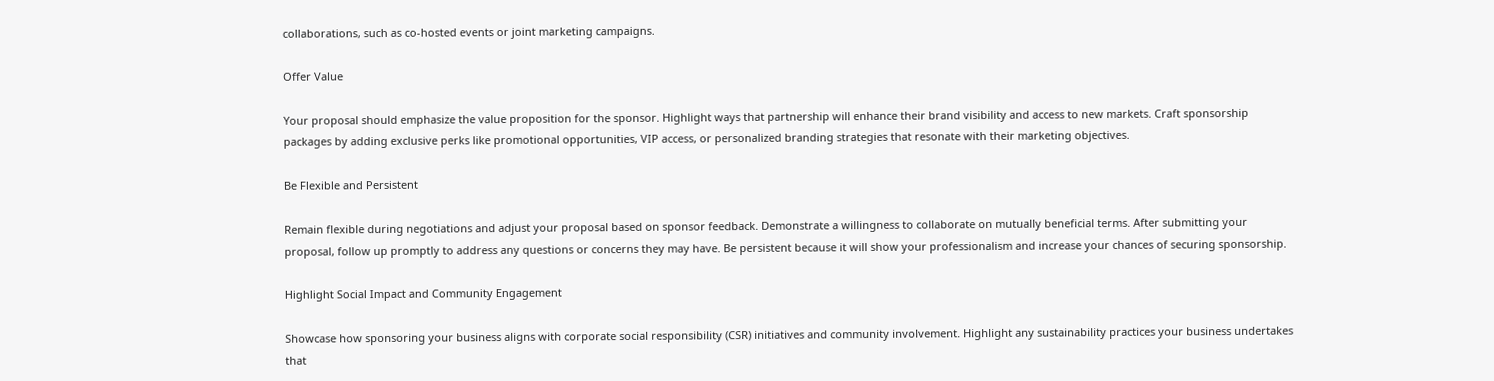collaborations, such as co-hosted events or joint marketing campaigns.

Offer Value

Your proposal should emphasize the value proposition for the sponsor. Highlight ways that partnership will enhance their brand visibility and access to new markets. Craft sponsorship packages by adding exclusive perks like promotional opportunities, VIP access, or personalized branding strategies that resonate with their marketing objectives.

Be Flexible and Persistent

Remain flexible during negotiations and adjust your proposal based on sponsor feedback. Demonstrate a willingness to collaborate on mutually beneficial terms. After submitting your proposal, follow up promptly to address any questions or concerns they may have. Be persistent because it will show your professionalism and increase your chances of securing sponsorship.

Highlight Social Impact and Community Engagement

Showcase how sponsoring your business aligns with corporate social responsibility (CSR) initiatives and community involvement. Highlight any sustainability practices your business undertakes that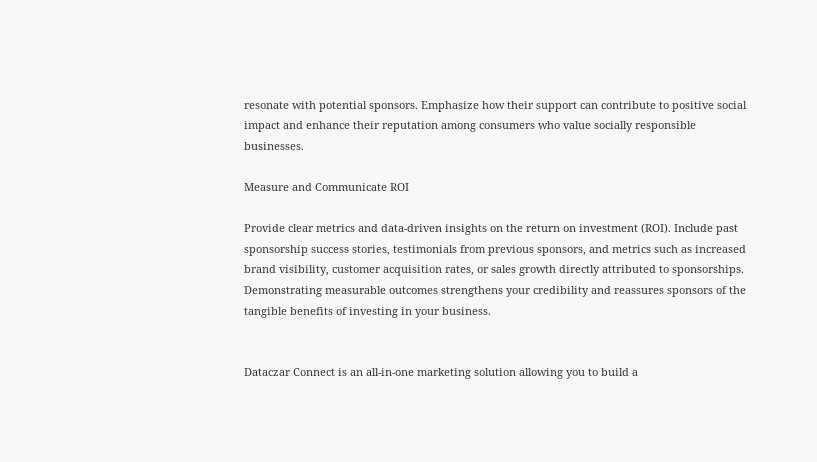resonate with potential sponsors. Emphasize how their support can contribute to positive social impact and enhance their reputation among consumers who value socially responsible businesses.

Measure and Communicate ROI

Provide clear metrics and data-driven insights on the return on investment (ROI). Include past sponsorship success stories, testimonials from previous sponsors, and metrics such as increased brand visibility, customer acquisition rates, or sales growth directly attributed to sponsorships. Demonstrating measurable outcomes strengthens your credibility and reassures sponsors of the tangible benefits of investing in your business.


Dataczar Connect is an all-in-one marketing solution allowing you to build a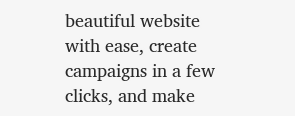beautiful website with ease, create campaigns in a few clicks, and make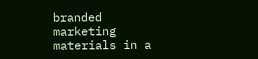branded marketing materials in a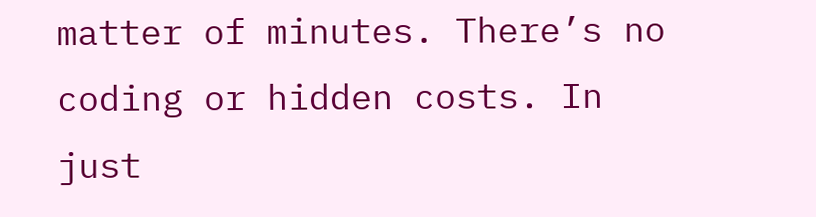matter of minutes. There’s no coding or hidden costs. In just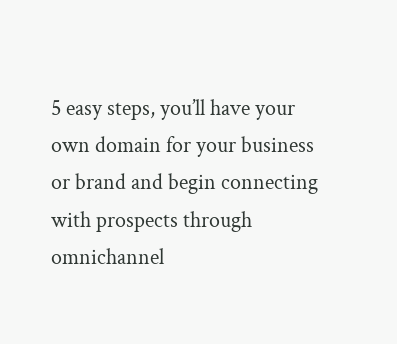5 easy steps, you’ll have your own domain for your business or brand and begin connecting with prospects through omnichannel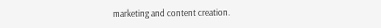marketing and content creation.